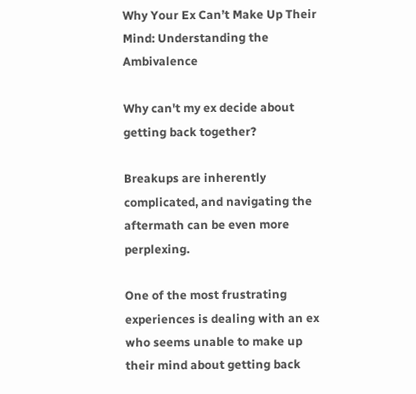Why Your Ex Can’t Make Up Their Mind: Understanding the Ambivalence

Why can't my ex decide about getting back together?

Breakups are inherently complicated, and navigating the aftermath can be even more perplexing.

One of the most frustrating experiences is dealing with an ex who seems unable to make up their mind about getting back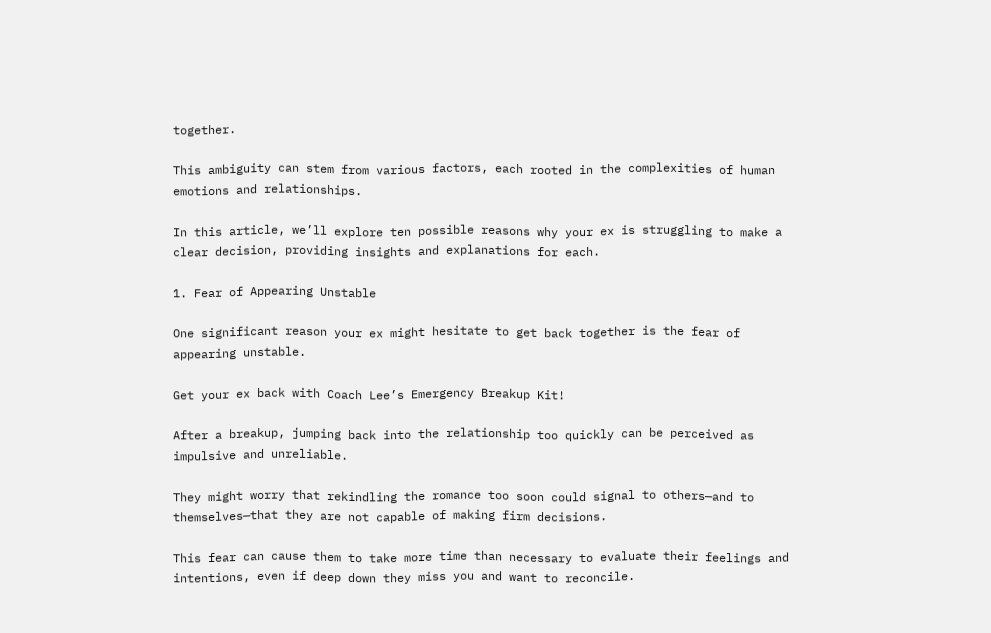together.

This ambiguity can stem from various factors, each rooted in the complexities of human emotions and relationships.

In this article, we’ll explore ten possible reasons why your ex is struggling to make a clear decision, providing insights and explanations for each.

1. Fear of Appearing Unstable

One significant reason your ex might hesitate to get back together is the fear of appearing unstable.

Get your ex back with Coach Lee’s Emergency Breakup Kit!

After a breakup, jumping back into the relationship too quickly can be perceived as impulsive and unreliable.

They might worry that rekindling the romance too soon could signal to others—and to themselves—that they are not capable of making firm decisions.

This fear can cause them to take more time than necessary to evaluate their feelings and intentions, even if deep down they miss you and want to reconcile.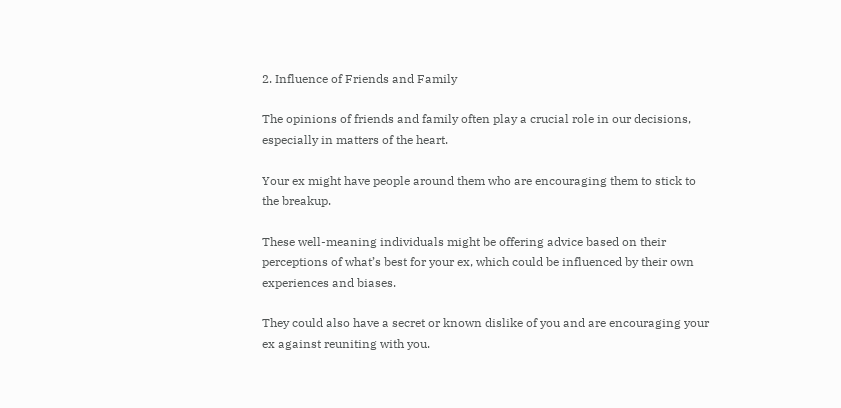2. Influence of Friends and Family

The opinions of friends and family often play a crucial role in our decisions, especially in matters of the heart.

Your ex might have people around them who are encouraging them to stick to the breakup.

These well-meaning individuals might be offering advice based on their perceptions of what’s best for your ex, which could be influenced by their own experiences and biases.

They could also have a secret or known dislike of you and are encouraging your ex against reuniting with you.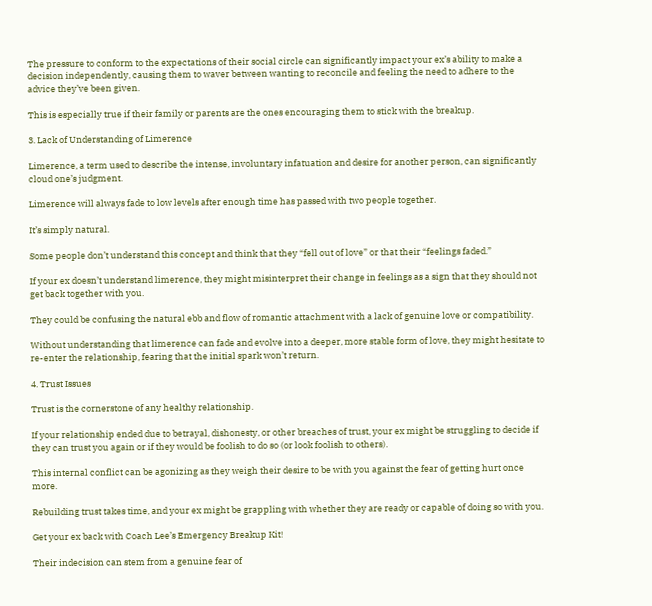The pressure to conform to the expectations of their social circle can significantly impact your ex’s ability to make a decision independently, causing them to waver between wanting to reconcile and feeling the need to adhere to the advice they’ve been given.

This is especially true if their family or parents are the ones encouraging them to stick with the breakup.

3. Lack of Understanding of Limerence

Limerence, a term used to describe the intense, involuntary infatuation and desire for another person, can significantly cloud one’s judgment.

Limerence will always fade to low levels after enough time has passed with two people together.

It’s simply natural.

Some people don’t understand this concept and think that they “fell out of love” or that their “feelings faded.”

If your ex doesn’t understand limerence, they might misinterpret their change in feelings as a sign that they should not get back together with you.

They could be confusing the natural ebb and flow of romantic attachment with a lack of genuine love or compatibility.

Without understanding that limerence can fade and evolve into a deeper, more stable form of love, they might hesitate to re-enter the relationship, fearing that the initial spark won’t return.

4. Trust Issues

Trust is the cornerstone of any healthy relationship.

If your relationship ended due to betrayal, dishonesty, or other breaches of trust, your ex might be struggling to decide if they can trust you again or if they would be foolish to do so (or look foolish to others).

This internal conflict can be agonizing as they weigh their desire to be with you against the fear of getting hurt once more.

Rebuilding trust takes time, and your ex might be grappling with whether they are ready or capable of doing so with you.

Get your ex back with Coach Lee’s Emergency Breakup Kit!

Their indecision can stem from a genuine fear of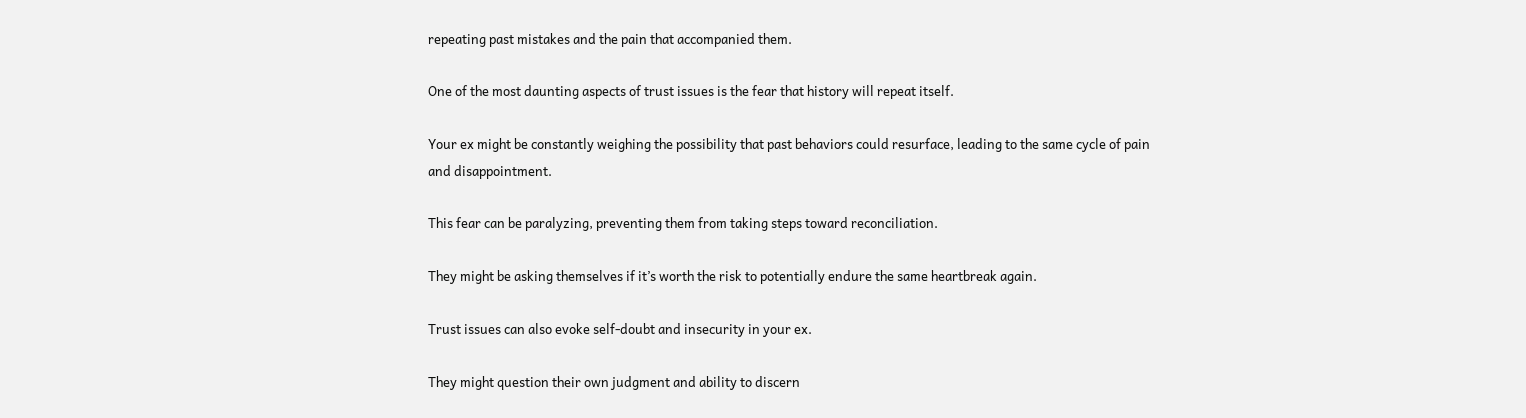repeating past mistakes and the pain that accompanied them.

One of the most daunting aspects of trust issues is the fear that history will repeat itself.

Your ex might be constantly weighing the possibility that past behaviors could resurface, leading to the same cycle of pain and disappointment.

This fear can be paralyzing, preventing them from taking steps toward reconciliation.

They might be asking themselves if it’s worth the risk to potentially endure the same heartbreak again.

Trust issues can also evoke self-doubt and insecurity in your ex.

They might question their own judgment and ability to discern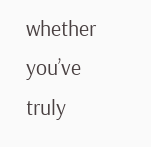whether you’ve truly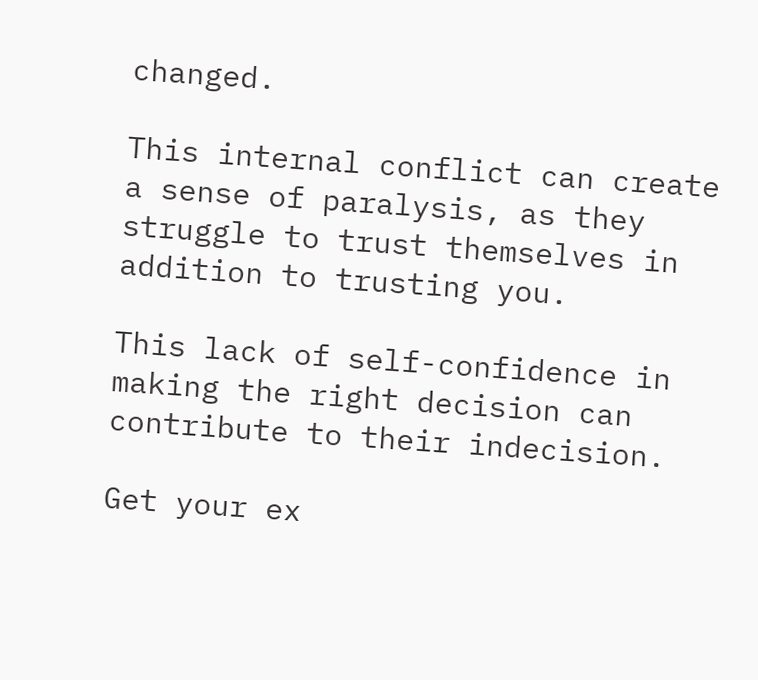changed.

This internal conflict can create a sense of paralysis, as they struggle to trust themselves in addition to trusting you.

This lack of self-confidence in making the right decision can contribute to their indecision.

Get your ex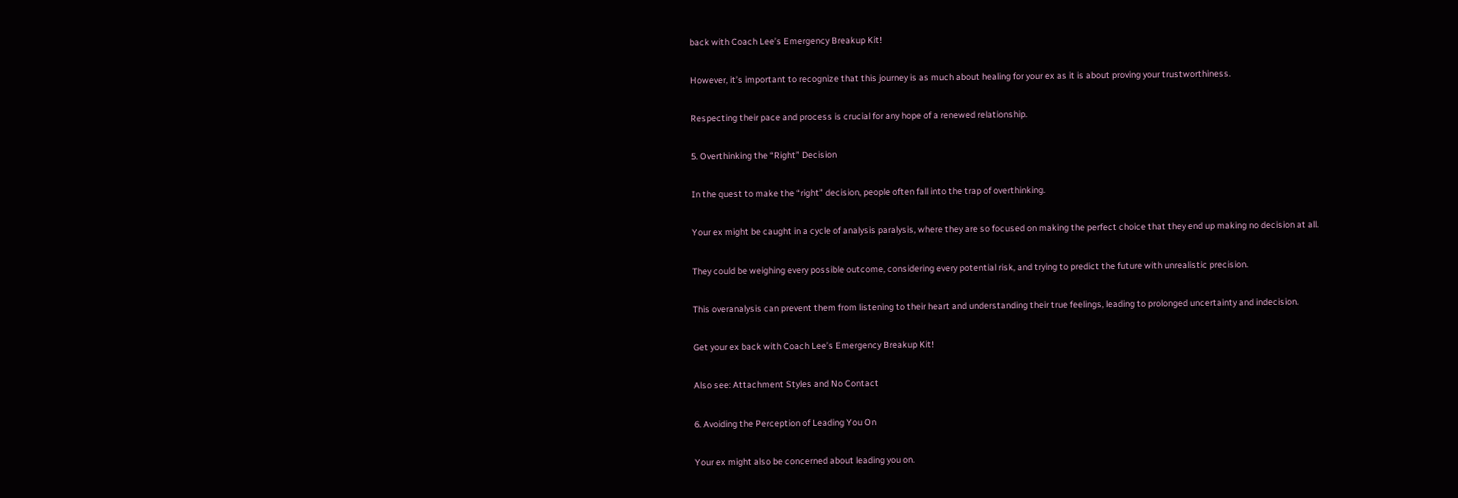back with Coach Lee’s Emergency Breakup Kit!

However, it’s important to recognize that this journey is as much about healing for your ex as it is about proving your trustworthiness.

Respecting their pace and process is crucial for any hope of a renewed relationship.

5. Overthinking the “Right” Decision

In the quest to make the “right” decision, people often fall into the trap of overthinking.

Your ex might be caught in a cycle of analysis paralysis, where they are so focused on making the perfect choice that they end up making no decision at all.

They could be weighing every possible outcome, considering every potential risk, and trying to predict the future with unrealistic precision.

This overanalysis can prevent them from listening to their heart and understanding their true feelings, leading to prolonged uncertainty and indecision.

Get your ex back with Coach Lee’s Emergency Breakup Kit!

Also see: Attachment Styles and No Contact

6. Avoiding the Perception of Leading You On

Your ex might also be concerned about leading you on.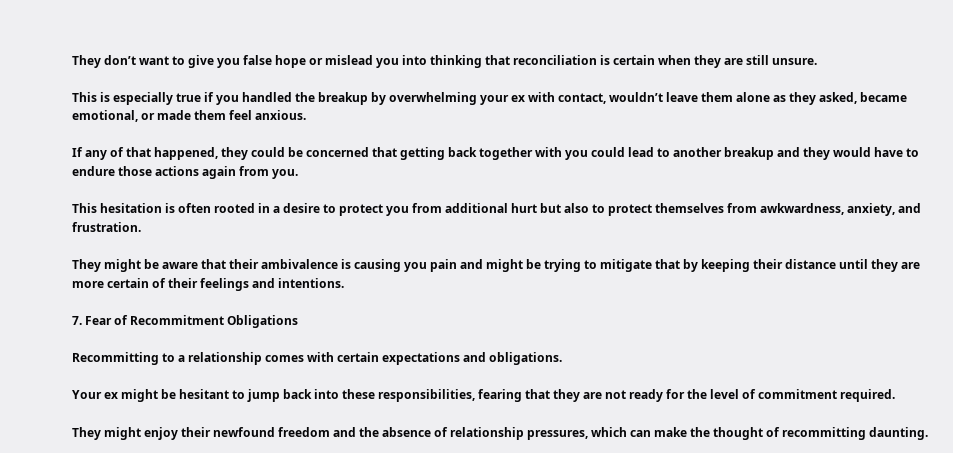They don’t want to give you false hope or mislead you into thinking that reconciliation is certain when they are still unsure.

This is especially true if you handled the breakup by overwhelming your ex with contact, wouldn’t leave them alone as they asked, became emotional, or made them feel anxious.

If any of that happened, they could be concerned that getting back together with you could lead to another breakup and they would have to endure those actions again from you.

This hesitation is often rooted in a desire to protect you from additional hurt but also to protect themselves from awkwardness, anxiety, and frustration.

They might be aware that their ambivalence is causing you pain and might be trying to mitigate that by keeping their distance until they are more certain of their feelings and intentions.

7. Fear of Recommitment Obligations

Recommitting to a relationship comes with certain expectations and obligations.

Your ex might be hesitant to jump back into these responsibilities, fearing that they are not ready for the level of commitment required.

They might enjoy their newfound freedom and the absence of relationship pressures, which can make the thought of recommitting daunting.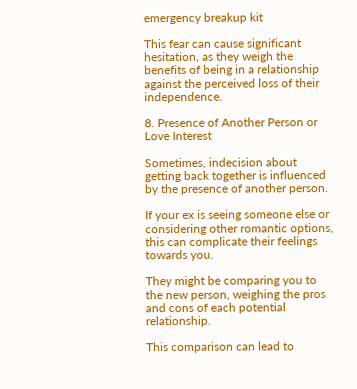emergency breakup kit

This fear can cause significant hesitation, as they weigh the benefits of being in a relationship against the perceived loss of their independence.

8. Presence of Another Person or Love Interest

Sometimes, indecision about getting back together is influenced by the presence of another person.

If your ex is seeing someone else or considering other romantic options, this can complicate their feelings towards you.

They might be comparing you to the new person, weighing the pros and cons of each potential relationship.

This comparison can lead to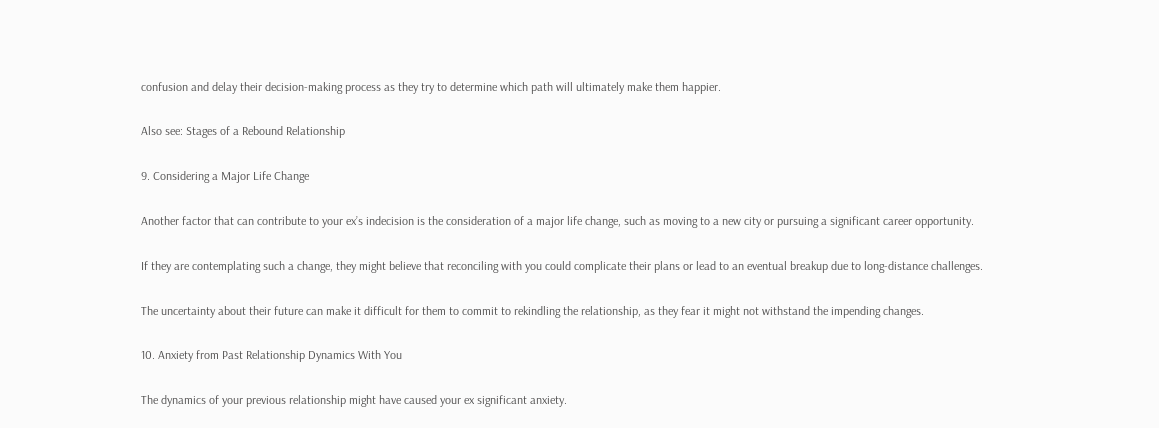confusion and delay their decision-making process as they try to determine which path will ultimately make them happier.

Also see: Stages of a Rebound Relationship

9. Considering a Major Life Change

Another factor that can contribute to your ex’s indecision is the consideration of a major life change, such as moving to a new city or pursuing a significant career opportunity.

If they are contemplating such a change, they might believe that reconciling with you could complicate their plans or lead to an eventual breakup due to long-distance challenges.

The uncertainty about their future can make it difficult for them to commit to rekindling the relationship, as they fear it might not withstand the impending changes.

10. Anxiety from Past Relationship Dynamics With You

The dynamics of your previous relationship might have caused your ex significant anxiety.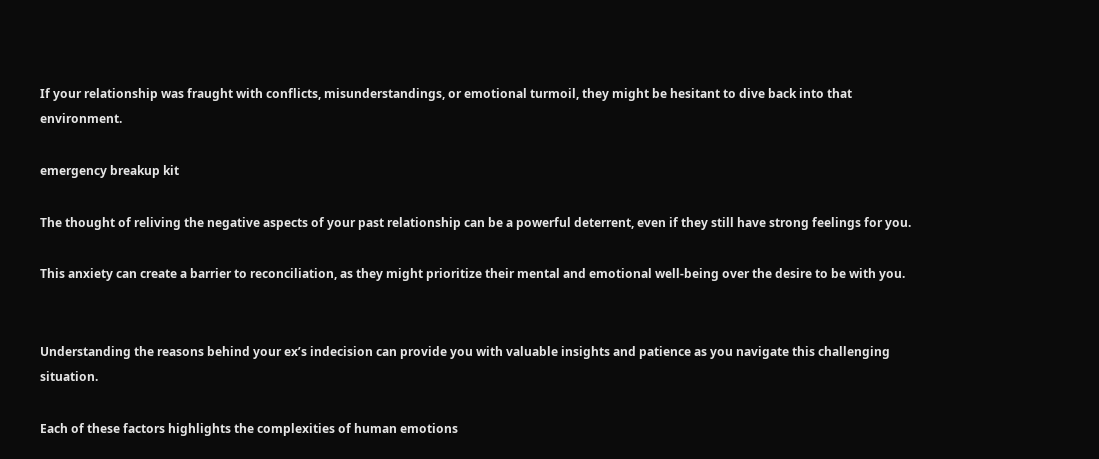If your relationship was fraught with conflicts, misunderstandings, or emotional turmoil, they might be hesitant to dive back into that environment.

emergency breakup kit

The thought of reliving the negative aspects of your past relationship can be a powerful deterrent, even if they still have strong feelings for you.

This anxiety can create a barrier to reconciliation, as they might prioritize their mental and emotional well-being over the desire to be with you.


Understanding the reasons behind your ex’s indecision can provide you with valuable insights and patience as you navigate this challenging situation.

Each of these factors highlights the complexities of human emotions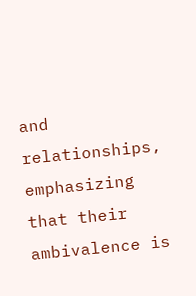and relationships, emphasizing that their ambivalence is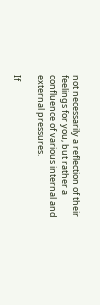not necessarily a reflection of their feelings for you, but rather a confluence of various internal and external pressures.

If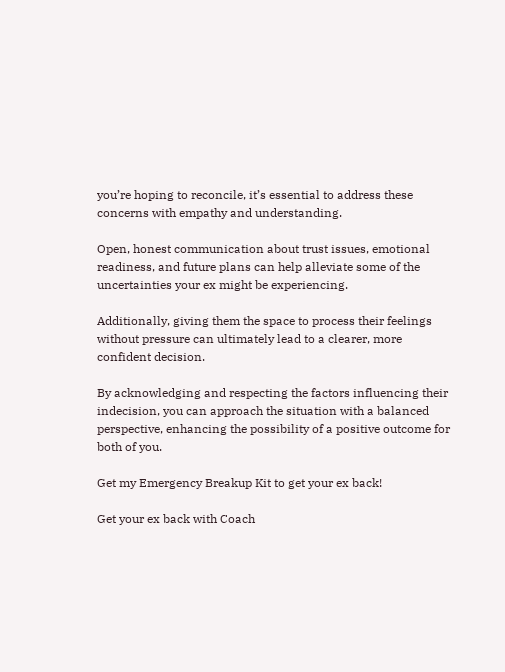you’re hoping to reconcile, it’s essential to address these concerns with empathy and understanding.

Open, honest communication about trust issues, emotional readiness, and future plans can help alleviate some of the uncertainties your ex might be experiencing.

Additionally, giving them the space to process their feelings without pressure can ultimately lead to a clearer, more confident decision.

By acknowledging and respecting the factors influencing their indecision, you can approach the situation with a balanced perspective, enhancing the possibility of a positive outcome for both of you.

Get my Emergency Breakup Kit to get your ex back!

Get your ex back with Coach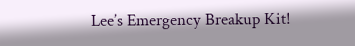Lee’s Emergency Breakup Kit!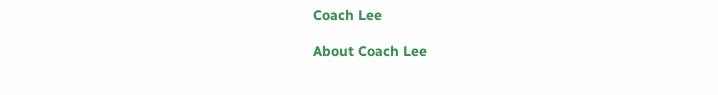Coach Lee

About Coach Lee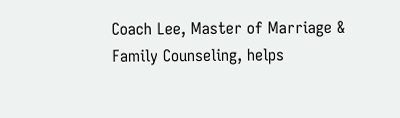Coach Lee, Master of Marriage & Family Counseling, helps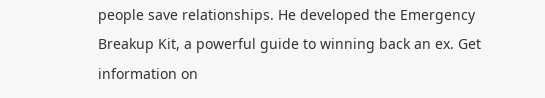people save relationships. He developed the Emergency Breakup Kit, a powerful guide to winning back an ex. Get information on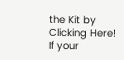the Kit by Clicking Here! If your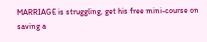MARRIAGE is struggling, get his free mini-course on saving a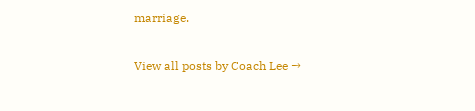marriage.

View all posts by Coach Lee →